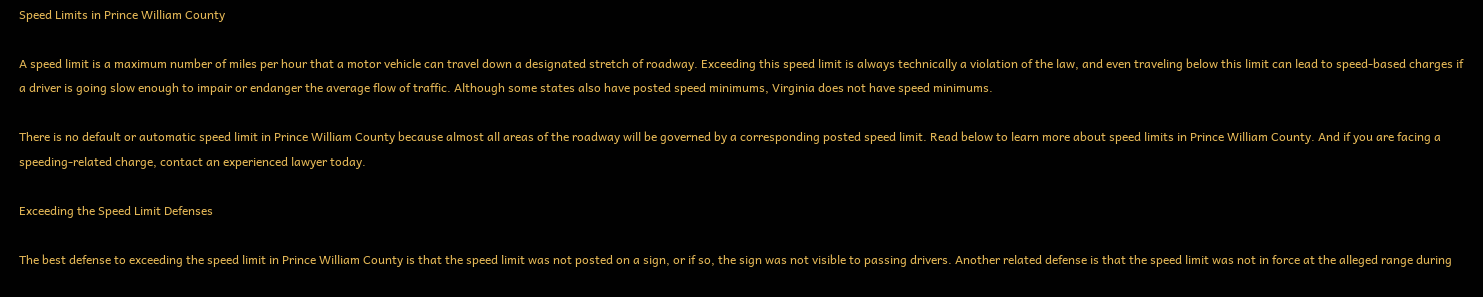Speed Limits in Prince William County

A speed limit is a maximum number of miles per hour that a motor vehicle can travel down a designated stretch of roadway. Exceeding this speed limit is always technically a violation of the law, and even traveling below this limit can lead to speed-based charges if a driver is going slow enough to impair or endanger the average flow of traffic. Although some states also have posted speed minimums, Virginia does not have speed minimums.

There is no default or automatic speed limit in Prince William County because almost all areas of the roadway will be governed by a corresponding posted speed limit. Read below to learn more about speed limits in Prince William County. And if you are facing a speeding-related charge, contact an experienced lawyer today.

Exceeding the Speed Limit Defenses

The best defense to exceeding the speed limit in Prince William County is that the speed limit was not posted on a sign, or if so, the sign was not visible to passing drivers. Another related defense is that the speed limit was not in force at the alleged range during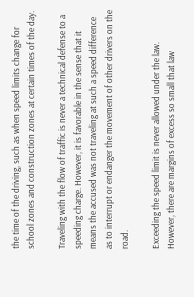the time of the driving, such as when speed limits change for school zones and construction zones at certain times of the day.

Traveling with the flow of traffic is never a technical defense to a speeding charge. However, it is favorable in the sense that it means the accused was not traveling at such a speed difference as to interrupt or endanger the movement of other drivers on the road.

Exceeding the speed limit is never allowed under the law. However, there are margins of excess so small that law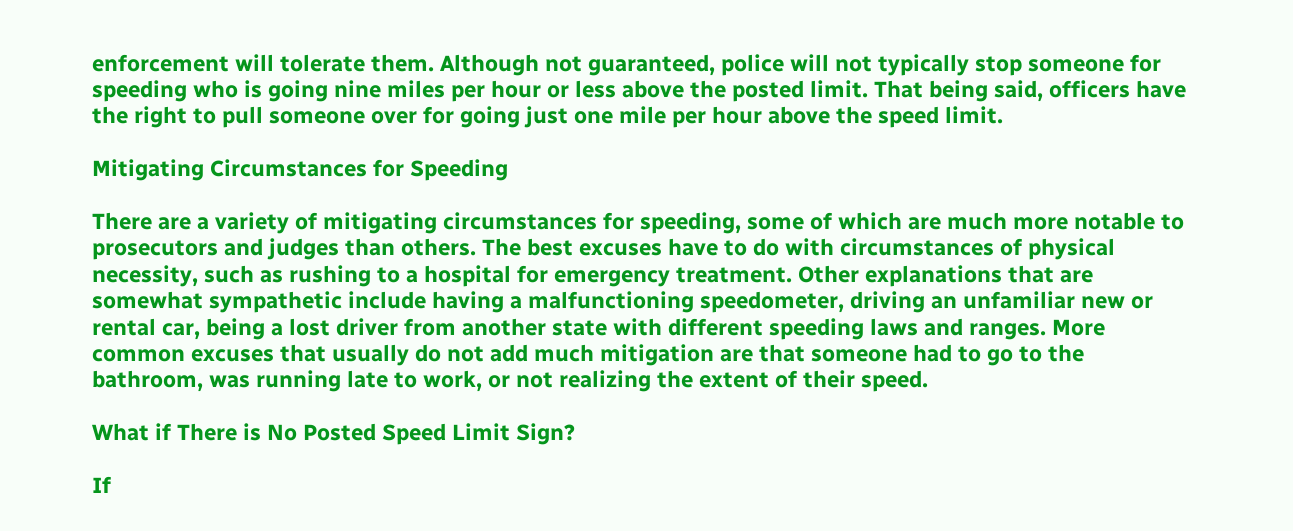enforcement will tolerate them. Although not guaranteed, police will not typically stop someone for speeding who is going nine miles per hour or less above the posted limit. That being said, officers have the right to pull someone over for going just one mile per hour above the speed limit.

Mitigating Circumstances for Speeding

There are a variety of mitigating circumstances for speeding, some of which are much more notable to prosecutors and judges than others. The best excuses have to do with circumstances of physical necessity, such as rushing to a hospital for emergency treatment. Other explanations that are somewhat sympathetic include having a malfunctioning speedometer, driving an unfamiliar new or rental car, being a lost driver from another state with different speeding laws and ranges. More common excuses that usually do not add much mitigation are that someone had to go to the bathroom, was running late to work, or not realizing the extent of their speed.

What if There is No Posted Speed Limit Sign?

If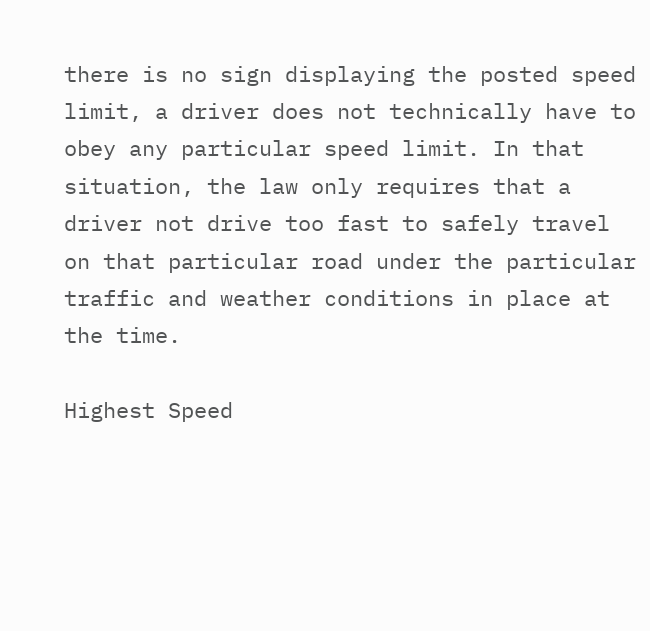there is no sign displaying the posted speed limit, a driver does not technically have to obey any particular speed limit. In that situation, the law only requires that a driver not drive too fast to safely travel on that particular road under the particular traffic and weather conditions in place at the time.

Highest Speed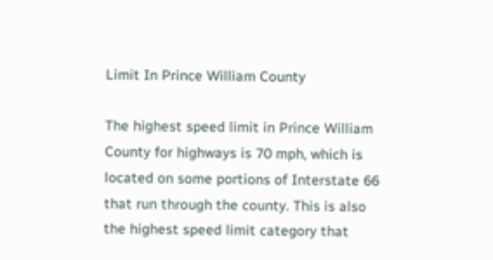Limit In Prince William County

The highest speed limit in Prince William County for highways is 70 mph, which is located on some portions of Interstate 66 that run through the county. This is also the highest speed limit category that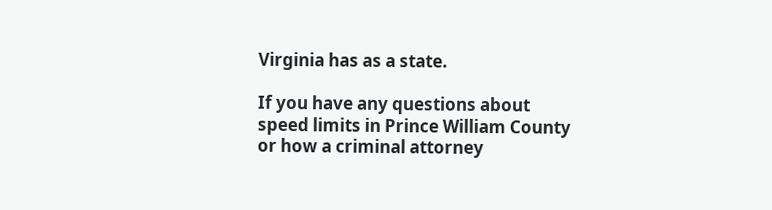Virginia has as a state.

If you have any questions about speed limits in Prince William County or how a criminal attorney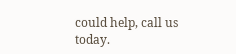could help, call us today.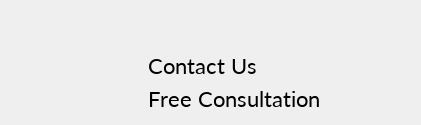Contact Us
Free Consultation